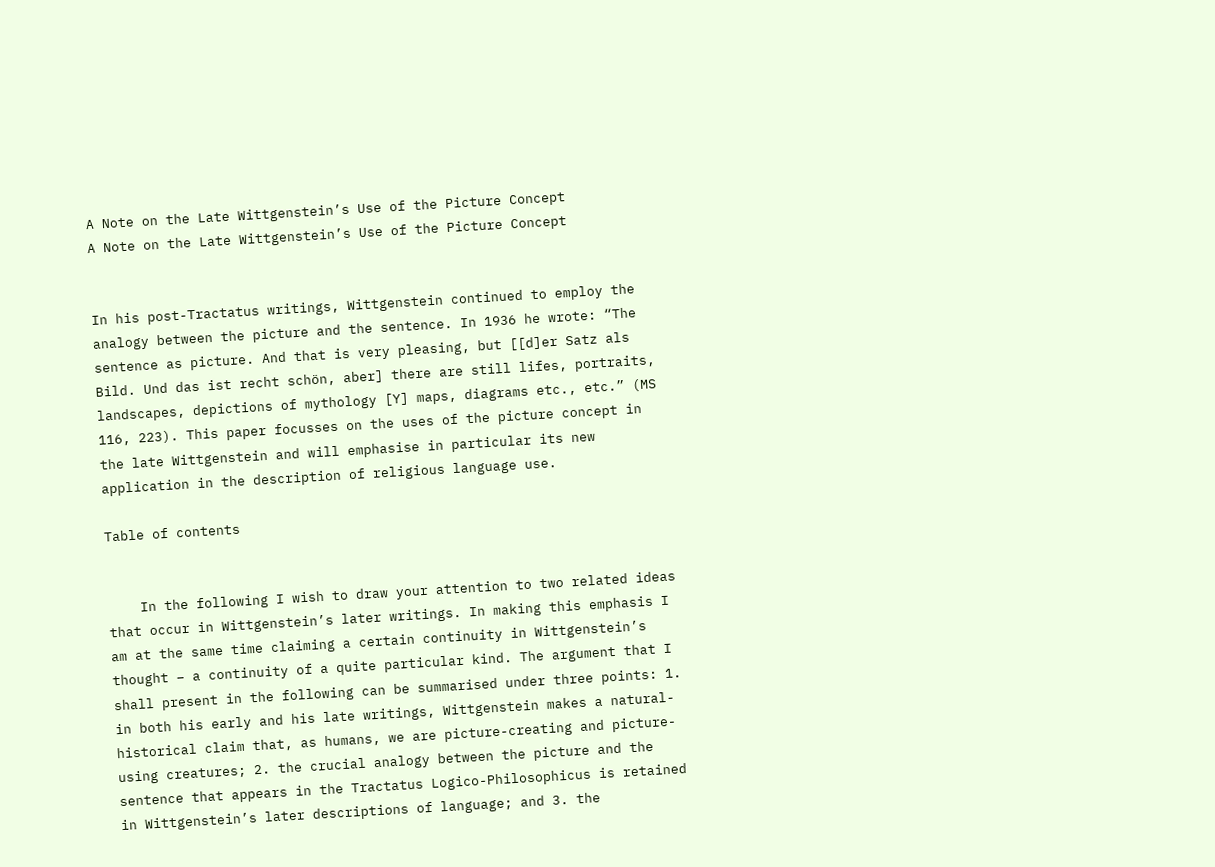A Note on the Late Wittgenstein’s Use of the Picture Concept
A Note on the Late Wittgenstein’s Use of the Picture Concept


In his post-Tractatus writings, Wittgenstein continued to employ the analogy between the picture and the sentence. In 1936 he wrote: “The sentence as picture. And that is very pleasing, but [[d]er Satz als Bild. Und das ist recht schön, aber] there are still lifes, portraits, landscapes, depictions of mythology [Y] maps, diagrams etc., etc.” (MS 116, 223). This paper focusses on the uses of the picture concept in the late Wittgenstein and will emphasise in particular its new application in the description of religious language use.

Table of contents


    In the following I wish to draw your attention to two related ideas that occur in Wittgenstein’s later writings. In making this emphasis I am at the same time claiming a certain continuity in Wittgenstein’s thought – a continuity of a quite particular kind. The argument that I shall present in the following can be summarised under three points: 1. in both his early and his late writings, Wittgenstein makes a natural-historical claim that, as humans, we are picture-creating and picture-using creatures; 2. the crucial analogy between the picture and the sentence that appears in the Tractatus Logico-Philosophicus is retained in Wittgenstein’s later descriptions of language; and 3. the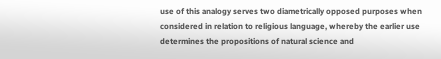use of this analogy serves two diametrically opposed purposes when considered in relation to religious language, whereby the earlier use determines the propositions of natural science and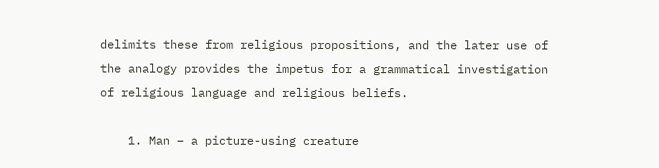delimits these from religious propositions, and the later use of the analogy provides the impetus for a grammatical investigation of religious language and religious beliefs.

    1. Man – a picture-using creature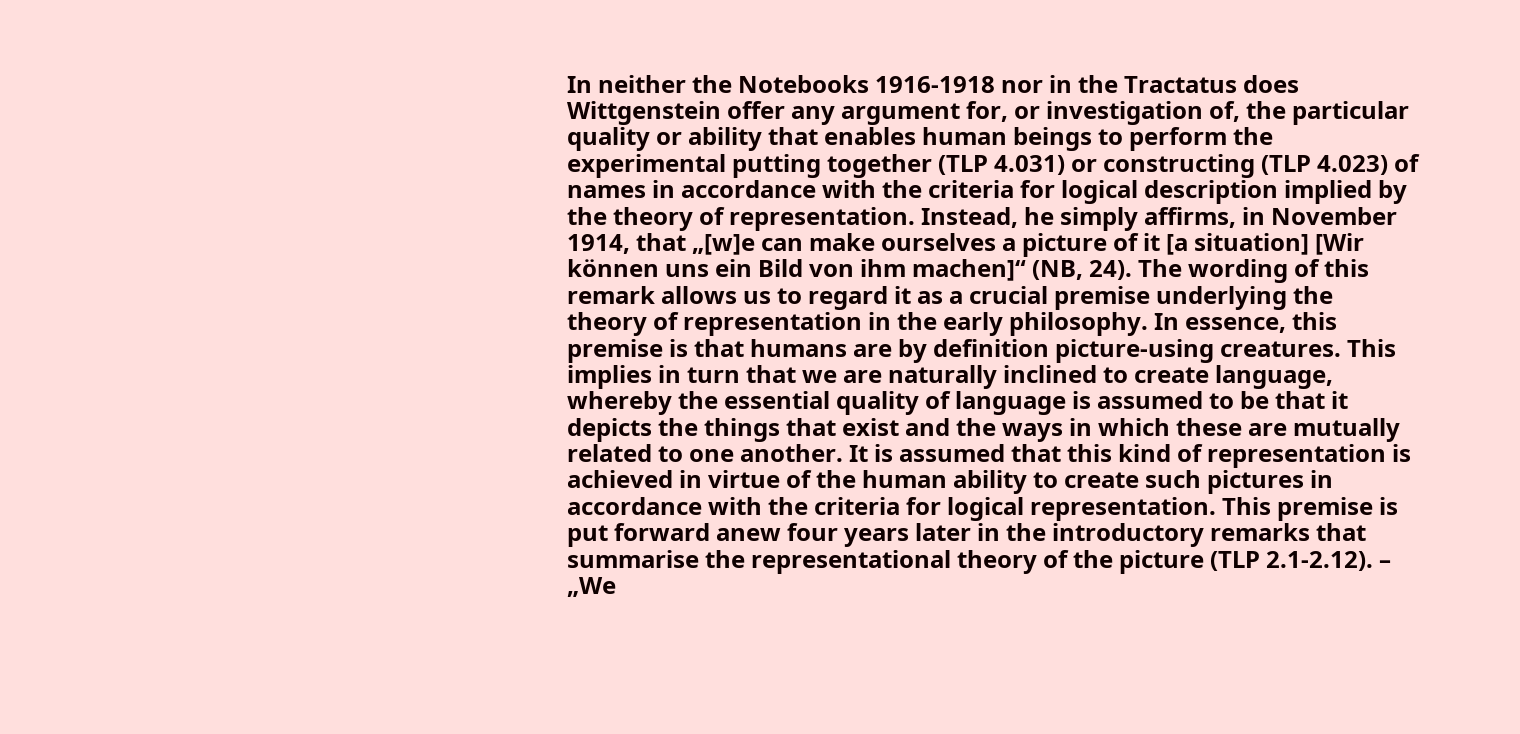In neither the Notebooks 1916-1918 nor in the Tractatus does Wittgenstein offer any argument for, or investigation of, the particular quality or ability that enables human beings to perform the experimental putting together (TLP 4.031) or constructing (TLP 4.023) of names in accordance with the criteria for logical description implied by the theory of representation. Instead, he simply affirms, in November 1914, that „[w]e can make ourselves a picture of it [a situation] [Wir können uns ein Bild von ihm machen]“ (NB, 24). The wording of this remark allows us to regard it as a crucial premise underlying the theory of representation in the early philosophy. In essence, this premise is that humans are by definition picture-using creatures. This implies in turn that we are naturally inclined to create language, whereby the essential quality of language is assumed to be that it depicts the things that exist and the ways in which these are mutually related to one another. It is assumed that this kind of representation is achieved in virtue of the human ability to create such pictures in accordance with the criteria for logical representation. This premise is put forward anew four years later in the introductory remarks that summarise the representational theory of the picture (TLP 2.1-2.12). – „We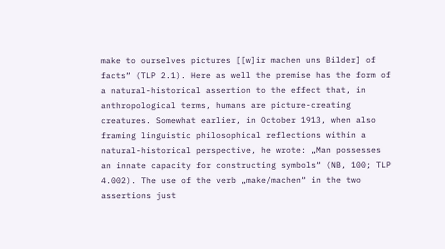make to ourselves pictures [[w]ir machen uns Bilder] of facts“ (TLP 2.1). Here as well the premise has the form of a natural-historical assertion to the effect that, in anthropological terms, humans are picture-creating creatures. Somewhat earlier, in October 1913, when also framing linguistic philosophical reflections within a natural-historical perspective, he wrote: „Man possesses an innate capacity for constructing symbols“ (NB, 100; TLP 4.002). The use of the verb „make/machen“ in the two assertions just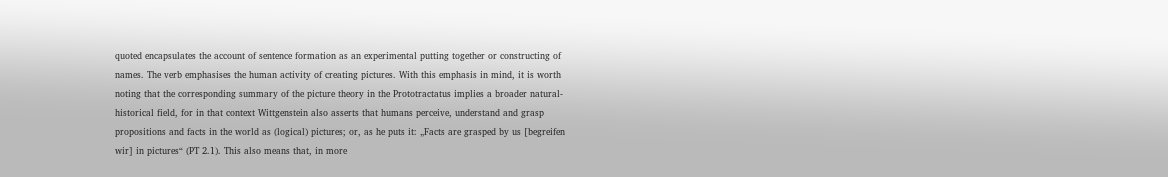quoted encapsulates the account of sentence formation as an experimental putting together or constructing of names. The verb emphasises the human activity of creating pictures. With this emphasis in mind, it is worth noting that the corresponding summary of the picture theory in the Prototractatus implies a broader natural-historical field, for in that context Wittgenstein also asserts that humans perceive, understand and grasp propositions and facts in the world as (logical) pictures; or, as he puts it: „Facts are grasped by us [begreifen wir] in pictures“ (PT 2.1). This also means that, in more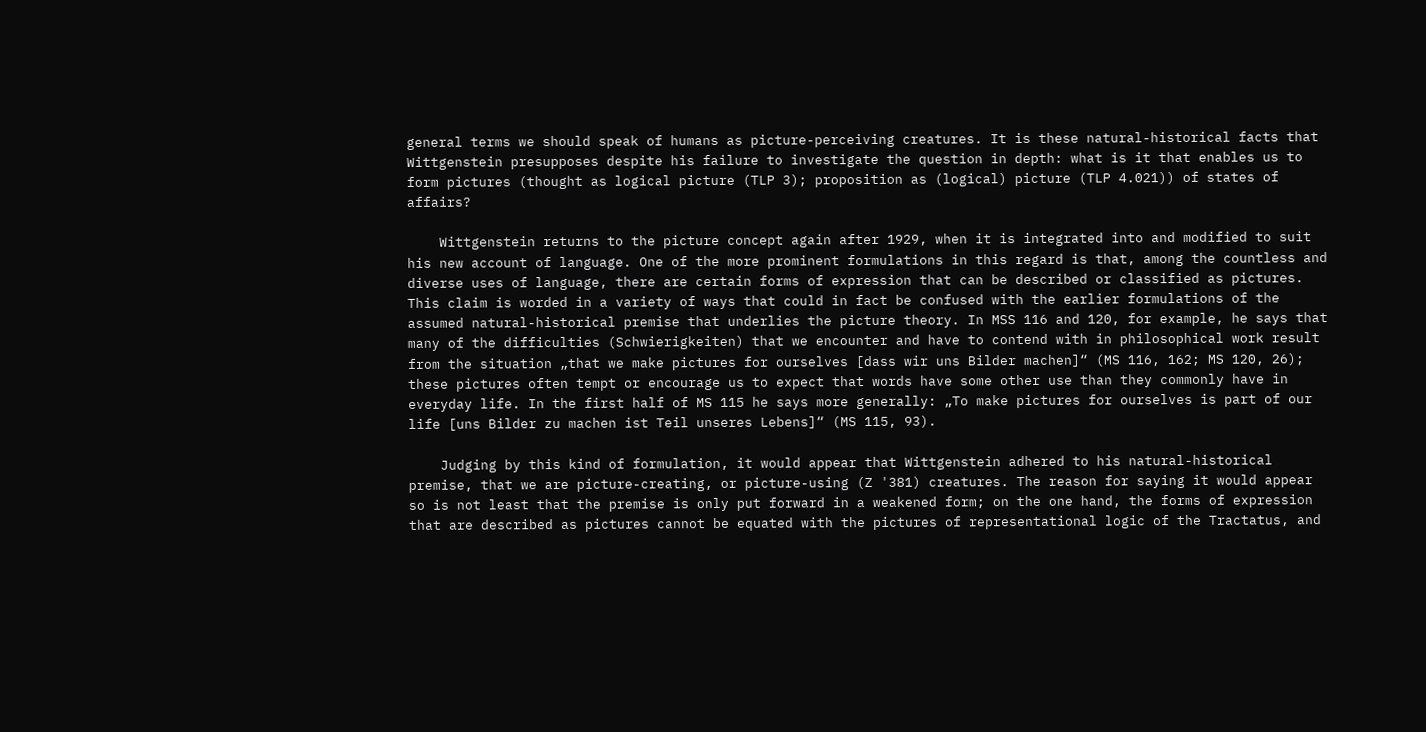general terms we should speak of humans as picture-perceiving creatures. It is these natural-historical facts that Wittgenstein presupposes despite his failure to investigate the question in depth: what is it that enables us to form pictures (thought as logical picture (TLP 3); proposition as (logical) picture (TLP 4.021)) of states of affairs?

    Wittgenstein returns to the picture concept again after 1929, when it is integrated into and modified to suit his new account of language. One of the more prominent formulations in this regard is that, among the countless and diverse uses of language, there are certain forms of expression that can be described or classified as pictures. This claim is worded in a variety of ways that could in fact be confused with the earlier formulations of the assumed natural-historical premise that underlies the picture theory. In MSS 116 and 120, for example, he says that many of the difficulties (Schwierigkeiten) that we encounter and have to contend with in philosophical work result from the situation „that we make pictures for ourselves [dass wir uns Bilder machen]“ (MS 116, 162; MS 120, 26); these pictures often tempt or encourage us to expect that words have some other use than they commonly have in everyday life. In the first half of MS 115 he says more generally: „To make pictures for ourselves is part of our life [uns Bilder zu machen ist Teil unseres Lebens]“ (MS 115, 93).

    Judging by this kind of formulation, it would appear that Wittgenstein adhered to his natural-historical premise, that we are picture-creating, or picture-using (Z '381) creatures. The reason for saying it would appear so is not least that the premise is only put forward in a weakened form; on the one hand, the forms of expression that are described as pictures cannot be equated with the pictures of representational logic of the Tractatus, and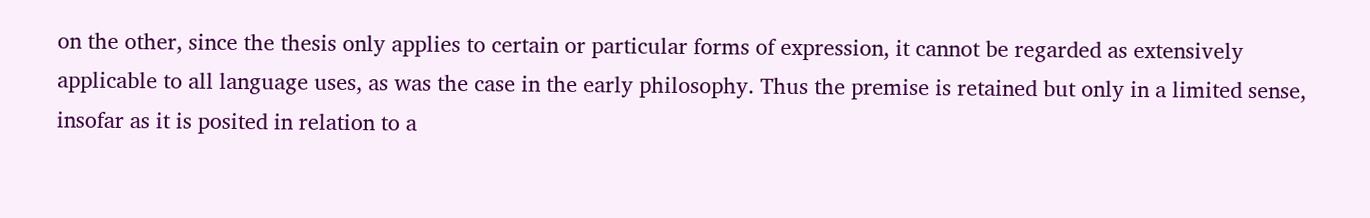on the other, since the thesis only applies to certain or particular forms of expression, it cannot be regarded as extensively applicable to all language uses, as was the case in the early philosophy. Thus the premise is retained but only in a limited sense, insofar as it is posited in relation to a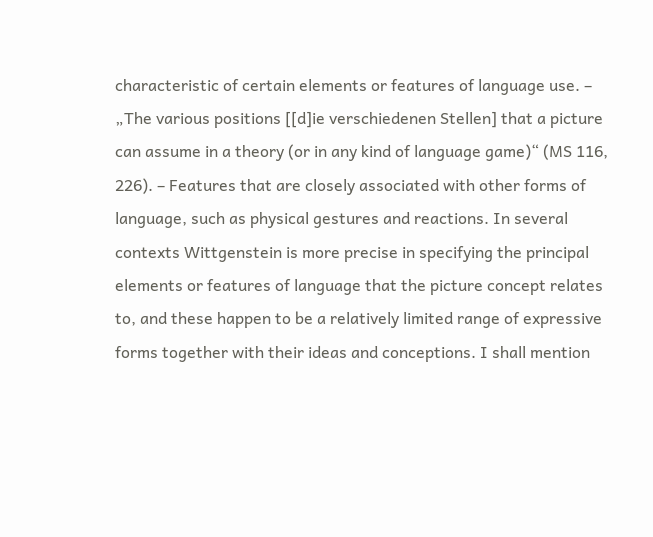characteristic of certain elements or features of language use. – „The various positions [[d]ie verschiedenen Stellen] that a picture can assume in a theory (or in any kind of language game)“ (MS 116, 226). – Features that are closely associated with other forms of language, such as physical gestures and reactions. In several contexts Wittgenstein is more precise in specifying the principal elements or features of language that the picture concept relates to, and these happen to be a relatively limited range of expressive forms together with their ideas and conceptions. I shall mention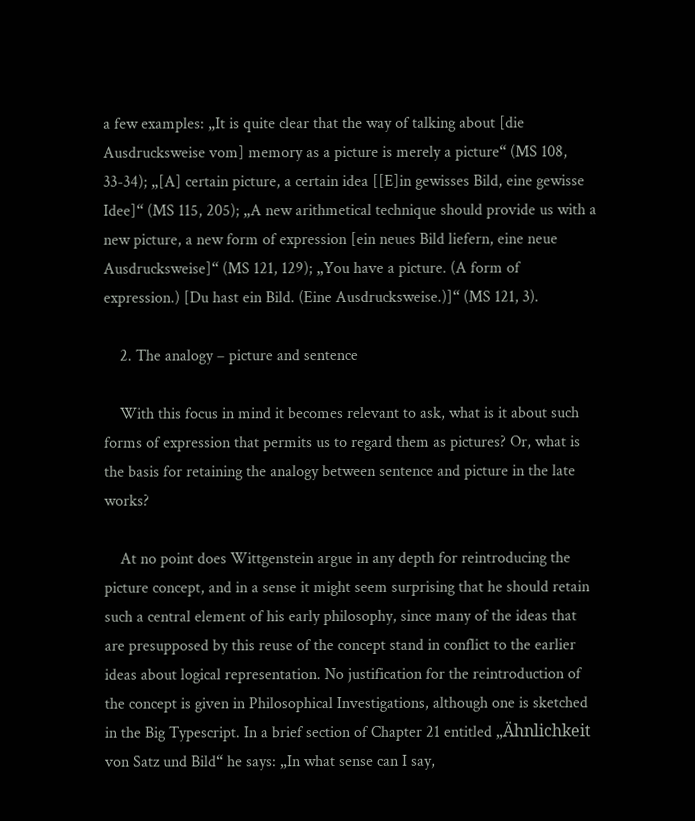a few examples: „It is quite clear that the way of talking about [die Ausdrucksweise vom] memory as a picture is merely a picture“ (MS 108, 33-34); „[A] certain picture, a certain idea [[E]in gewisses Bild, eine gewisse Idee]“ (MS 115, 205); „A new arithmetical technique should provide us with a new picture, a new form of expression [ein neues Bild liefern, eine neue Ausdrucksweise]“ (MS 121, 129); „You have a picture. (A form of expression.) [Du hast ein Bild. (Eine Ausdrucksweise.)]“ (MS 121, 3).

    2. The analogy – picture and sentence

    With this focus in mind it becomes relevant to ask, what is it about such forms of expression that permits us to regard them as pictures? Or, what is the basis for retaining the analogy between sentence and picture in the late works?

    At no point does Wittgenstein argue in any depth for reintroducing the picture concept, and in a sense it might seem surprising that he should retain such a central element of his early philosophy, since many of the ideas that are presupposed by this reuse of the concept stand in conflict to the earlier ideas about logical representation. No justification for the reintroduction of the concept is given in Philosophical Investigations, although one is sketched in the Big Typescript. In a brief section of Chapter 21 entitled „Ähnlichkeit von Satz und Bild“ he says: „In what sense can I say,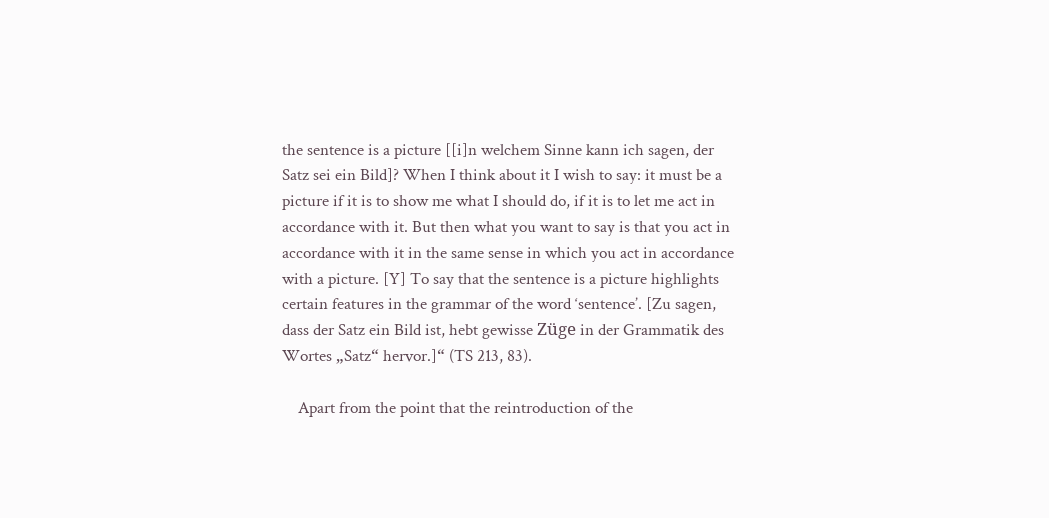the sentence is a picture [[i]n welchem Sinne kann ich sagen, der Satz sei ein Bild]? When I think about it I wish to say: it must be a picture if it is to show me what I should do, if it is to let me act in accordance with it. But then what you want to say is that you act in accordance with it in the same sense in which you act in accordance with a picture. [Y] To say that the sentence is a picture highlights certain features in the grammar of the word ‘sentence’. [Zu sagen, dass der Satz ein Bild ist, hebt gewisse Züge in der Grammatik des Wortes „Satz“ hervor.]“ (TS 213, 83).

    Apart from the point that the reintroduction of the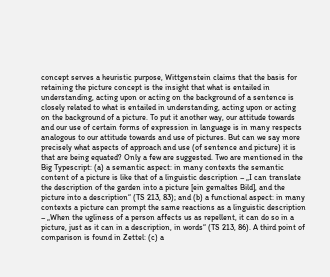concept serves a heuristic purpose, Wittgenstein claims that the basis for retaining the picture concept is the insight that what is entailed in understanding, acting upon or acting on the background of a sentence is closely related to what is entailed in understanding, acting upon or acting on the background of a picture. To put it another way, our attitude towards and our use of certain forms of expression in language is in many respects analogous to our attitude towards and use of pictures. But can we say more precisely what aspects of approach and use (of sentence and picture) it is that are being equated? Only a few are suggested. Two are mentioned in the Big Typescript: (a) a semantic aspect: in many contexts the semantic content of a picture is like that of a linguistic description – „I can translate the description of the garden into a picture [ein gemaltes Bild], and the picture into a description“ (TS 213, 83); and (b) a functional aspect: in many contexts a picture can prompt the same reactions as a linguistic description – „When the ugliness of a person affects us as repellent, it can do so in a picture, just as it can in a description, in words“ (TS 213, 86). A third point of comparison is found in Zettel: (c) a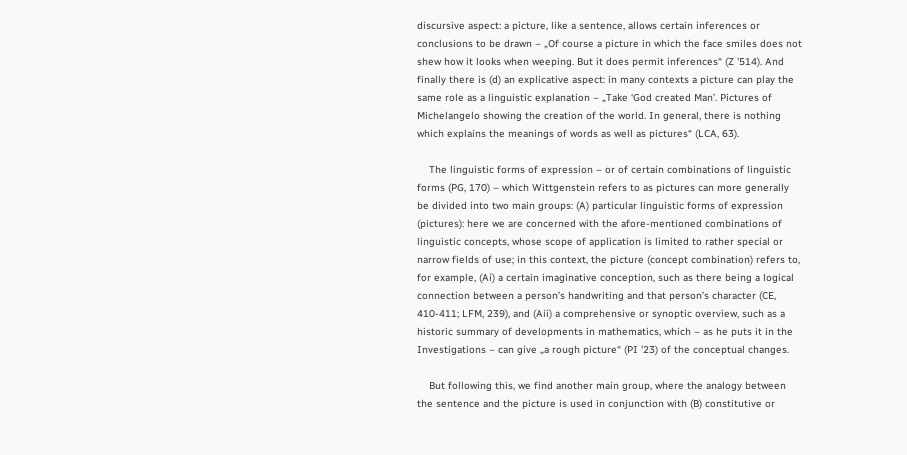discursive aspect: a picture, like a sentence, allows certain inferences or conclusions to be drawn – „Of course a picture in which the face smiles does not shew how it looks when weeping. But it does permit inferences“ (Z '514). And finally there is (d) an explicative aspect: in many contexts a picture can play the same role as a linguistic explanation – „Take ‘God created Man’. Pictures of Michelangelo showing the creation of the world. In general, there is nothing which explains the meanings of words as well as pictures“ (LCA, 63).

    The linguistic forms of expression – or of certain combinations of linguistic forms (PG, 170) – which Wittgenstein refers to as pictures can more generally be divided into two main groups: (A) particular linguistic forms of expression (pictures): here we are concerned with the afore-mentioned combinations of linguistic concepts, whose scope of application is limited to rather special or narrow fields of use; in this context, the picture (concept combination) refers to, for example, (Ai) a certain imaginative conception, such as there being a logical connection between a person’s handwriting and that person’s character (CE, 410-411; LFM, 239), and (Aii) a comprehensive or synoptic overview, such as a historic summary of developments in mathematics, which – as he puts it in the Investigations – can give „a rough picture“ (PI '23) of the conceptual changes.

    But following this, we find another main group, where the analogy between the sentence and the picture is used in conjunction with (B) constitutive or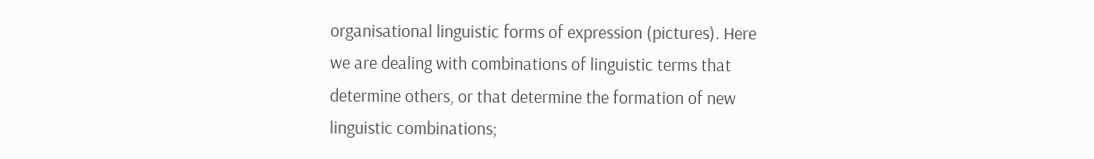organisational linguistic forms of expression (pictures). Here we are dealing with combinations of linguistic terms that determine others, or that determine the formation of new linguistic combinations;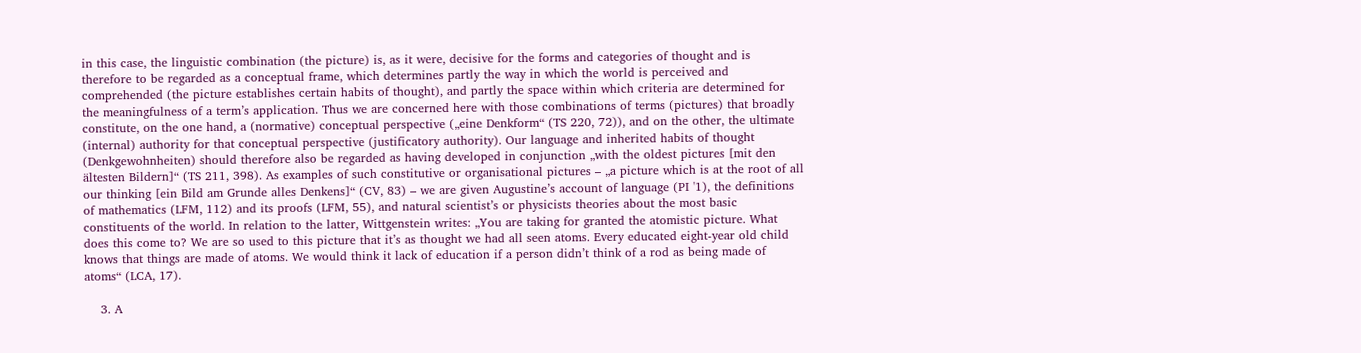in this case, the linguistic combination (the picture) is, as it were, decisive for the forms and categories of thought and is therefore to be regarded as a conceptual frame, which determines partly the way in which the world is perceived and comprehended (the picture establishes certain habits of thought), and partly the space within which criteria are determined for the meaningfulness of a term’s application. Thus we are concerned here with those combinations of terms (pictures) that broadly constitute, on the one hand, a (normative) conceptual perspective („eine Denkform“ (TS 220, 72)), and on the other, the ultimate (internal) authority for that conceptual perspective (justificatory authority). Our language and inherited habits of thought (Denkgewohnheiten) should therefore also be regarded as having developed in conjunction „with the oldest pictures [mit den ältesten Bildern]“ (TS 211, 398). As examples of such constitutive or organisational pictures – „a picture which is at the root of all our thinking [ein Bild am Grunde alles Denkens]“ (CV, 83) – we are given Augustine’s account of language (PI '1), the definitions of mathematics (LFM, 112) and its proofs (LFM, 55), and natural scientist’s or physicists theories about the most basic constituents of the world. In relation to the latter, Wittgenstein writes: „You are taking for granted the atomistic picture. What does this come to? We are so used to this picture that it’s as thought we had all seen atoms. Every educated eight-year old child knows that things are made of atoms. We would think it lack of education if a person didn’t think of a rod as being made of atoms“ (LCA, 17).

    3. A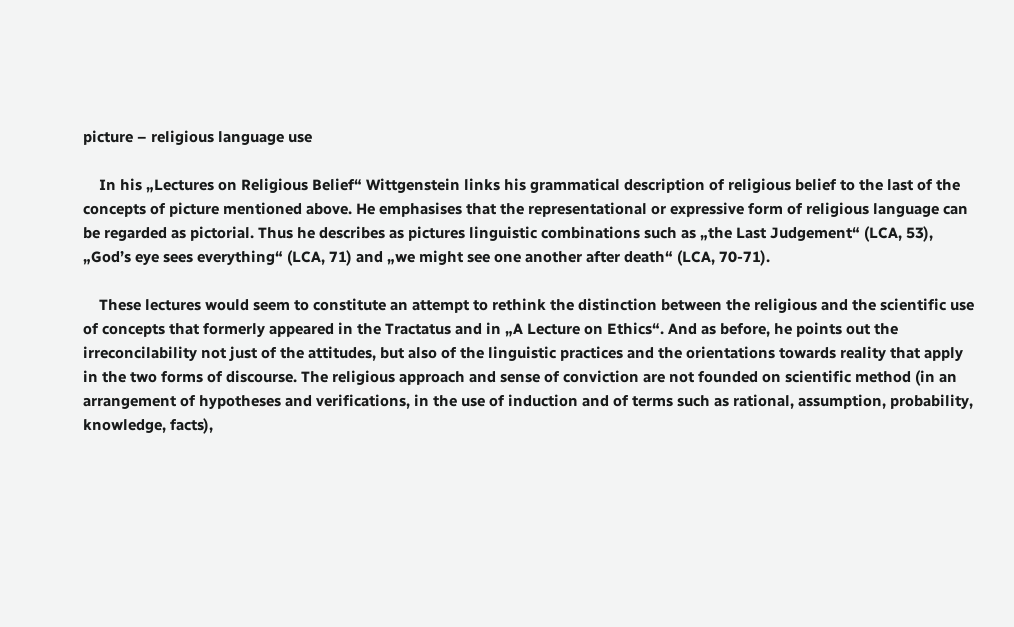picture – religious language use

    In his „Lectures on Religious Belief“ Wittgenstein links his grammatical description of religious belief to the last of the concepts of picture mentioned above. He emphasises that the representational or expressive form of religious language can be regarded as pictorial. Thus he describes as pictures linguistic combinations such as „the Last Judgement“ (LCA, 53), „God’s eye sees everything“ (LCA, 71) and „we might see one another after death“ (LCA, 70-71).

    These lectures would seem to constitute an attempt to rethink the distinction between the religious and the scientific use of concepts that formerly appeared in the Tractatus and in „A Lecture on Ethics“. And as before, he points out the irreconcilability not just of the attitudes, but also of the linguistic practices and the orientations towards reality that apply in the two forms of discourse. The religious approach and sense of conviction are not founded on scientific method (in an arrangement of hypotheses and verifications, in the use of induction and of terms such as rational, assumption, probability, knowledge, facts),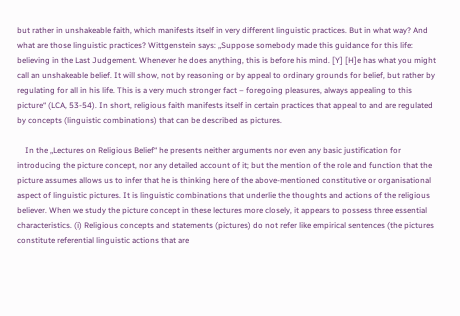but rather in unshakeable faith, which manifests itself in very different linguistic practices. But in what way? And what are those linguistic practices? Wittgenstein says: „Suppose somebody made this guidance for this life: believing in the Last Judgement. Whenever he does anything, this is before his mind. [Y] [H]e has what you might call an unshakeable belief. It will show, not by reasoning or by appeal to ordinary grounds for belief, but rather by regulating for all in his life. This is a very much stronger fact – foregoing pleasures, always appealing to this picture“ (LCA, 53-54). In short, religious faith manifests itself in certain practices that appeal to and are regulated by concepts (linguistic combinations) that can be described as pictures.

    In the „Lectures on Religious Belief“ he presents neither arguments nor even any basic justification for introducing the picture concept, nor any detailed account of it; but the mention of the role and function that the picture assumes allows us to infer that he is thinking here of the above-mentioned constitutive or organisational aspect of linguistic pictures. It is linguistic combinations that underlie the thoughts and actions of the religious believer. When we study the picture concept in these lectures more closely, it appears to possess three essential characteristics. (i) Religious concepts and statements (pictures) do not refer like empirical sentences (the pictures constitute referential linguistic actions that are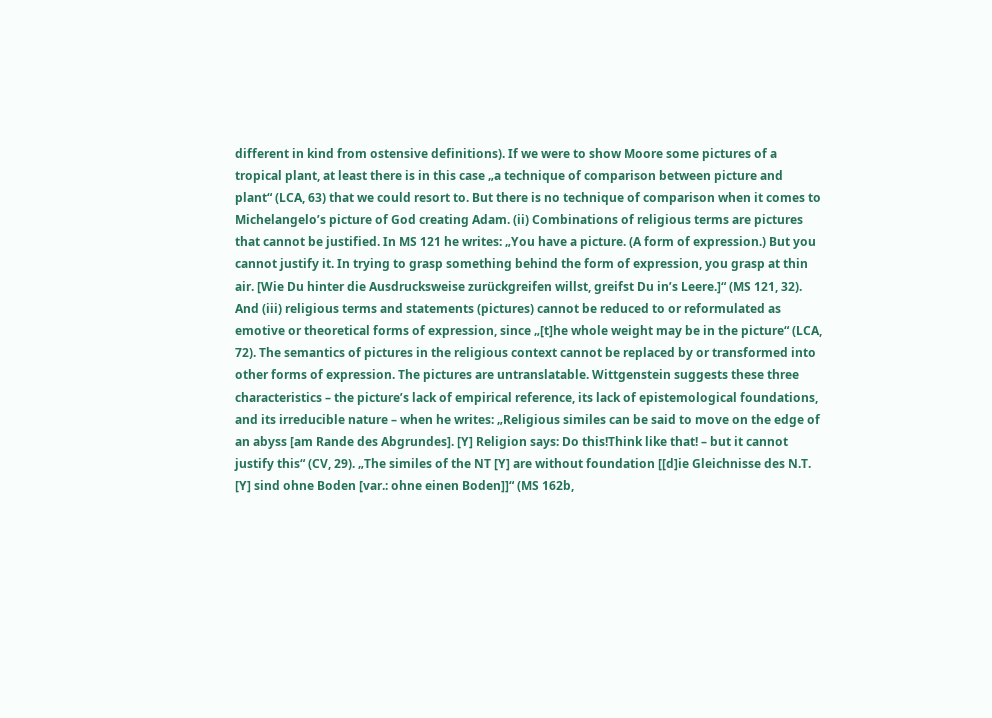different in kind from ostensive definitions). If we were to show Moore some pictures of a tropical plant, at least there is in this case „a technique of comparison between picture and plant“ (LCA, 63) that we could resort to. But there is no technique of comparison when it comes to Michelangelo’s picture of God creating Adam. (ii) Combinations of religious terms are pictures that cannot be justified. In MS 121 he writes: „You have a picture. (A form of expression.) But you cannot justify it. In trying to grasp something behind the form of expression, you grasp at thin air. [Wie Du hinter die Ausdrucksweise zurückgreifen willst, greifst Du in’s Leere.]“ (MS 121, 32). And (iii) religious terms and statements (pictures) cannot be reduced to or reformulated as emotive or theoretical forms of expression, since „[t]he whole weight may be in the picture“ (LCA, 72). The semantics of pictures in the religious context cannot be replaced by or transformed into other forms of expression. The pictures are untranslatable. Wittgenstein suggests these three characteristics – the picture’s lack of empirical reference, its lack of epistemological foundations, and its irreducible nature – when he writes: „Religious similes can be said to move on the edge of an abyss [am Rande des Abgrundes]. [Y] Religion says: Do this!Think like that! – but it cannot justify this“ (CV, 29). „The similes of the NT [Y] are without foundation [[d]ie Gleichnisse des N.T. [Y] sind ohne Boden [var.: ohne einen Boden]]“ (MS 162b,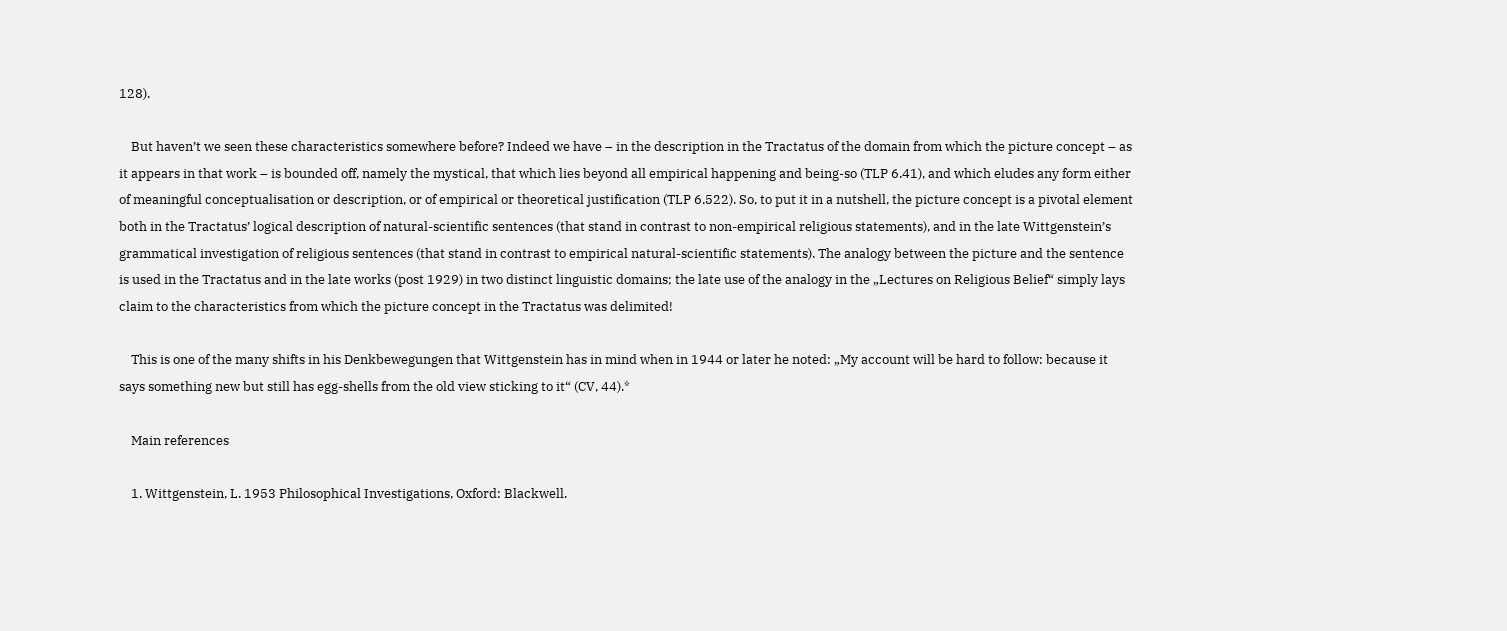128).

    But haven’t we seen these characteristics somewhere before? Indeed we have – in the description in the Tractatus of the domain from which the picture concept – as it appears in that work – is bounded off, namely the mystical, that which lies beyond all empirical happening and being-so (TLP 6.41), and which eludes any form either of meaningful conceptualisation or description, or of empirical or theoretical justification (TLP 6.522). So, to put it in a nutshell, the picture concept is a pivotal element both in the Tractatus’ logical description of natural-scientific sentences (that stand in contrast to non-empirical religious statements), and in the late Wittgenstein’s grammatical investigation of religious sentences (that stand in contrast to empirical natural-scientific statements). The analogy between the picture and the sentence is used in the Tractatus and in the late works (post 1929) in two distinct linguistic domains; the late use of the analogy in the „Lectures on Religious Belief“ simply lays claim to the characteristics from which the picture concept in the Tractatus was delimited!

    This is one of the many shifts in his Denkbewegungen that Wittgenstein has in mind when in 1944 or later he noted: „My account will be hard to follow: because it says something new but still has egg-shells from the old view sticking to it“ (CV, 44).*

    Main references

    1. Wittgenstein, L. 1953 Philosophical Investigations, Oxford: Blackwell.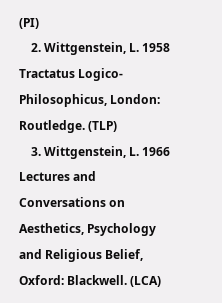(PI)
    2. Wittgenstein, L. 1958 Tractatus Logico-Philosophicus, London: Routledge. (TLP)
    3. Wittgenstein, L. 1966 Lectures and Conversations on Aesthetics, Psychology and Religious Belief, Oxford: Blackwell. (LCA)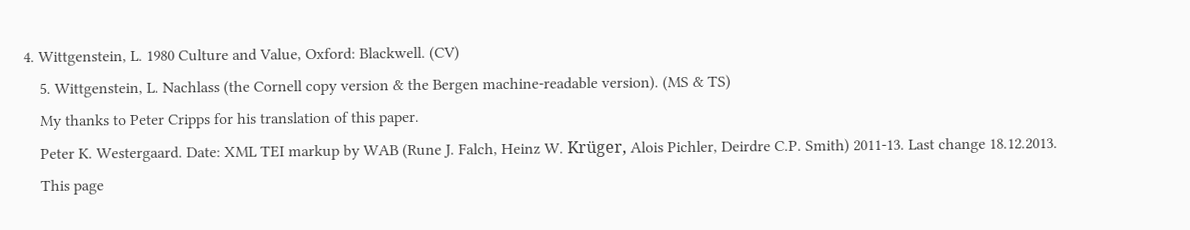4. Wittgenstein, L. 1980 Culture and Value, Oxford: Blackwell. (CV)
    5. Wittgenstein, L. Nachlass (the Cornell copy version & the Bergen machine-readable version). (MS & TS)
    My thanks to Peter Cripps for his translation of this paper.
    Peter K. Westergaard. Date: XML TEI markup by WAB (Rune J. Falch, Heinz W. Krüger, Alois Pichler, Deirdre C.P. Smith) 2011-13. Last change 18.12.2013.
    This page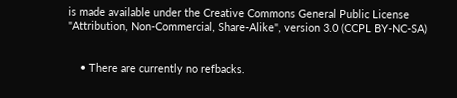is made available under the Creative Commons General Public License "Attribution, Non-Commercial, Share-Alike", version 3.0 (CCPL BY-NC-SA)


    • There are currently no refbacks.